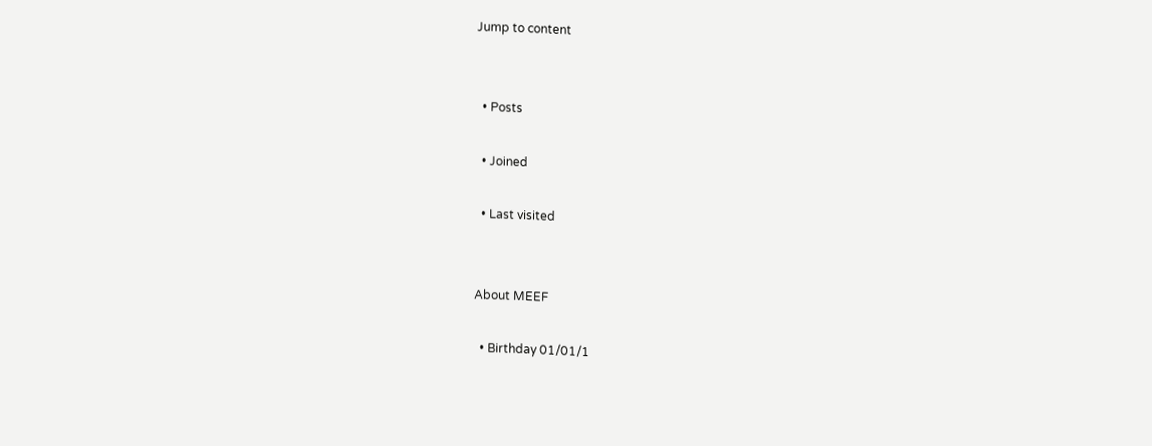Jump to content


  • Posts

  • Joined

  • Last visited


About MEEF

  • Birthday 01/01/1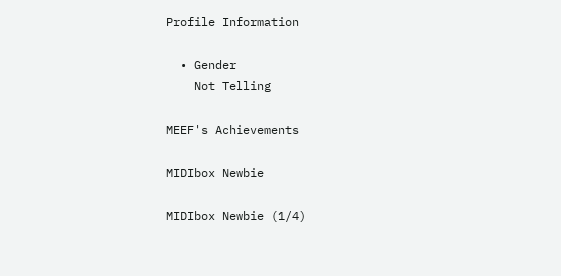Profile Information

  • Gender
    Not Telling

MEEF's Achievements

MIDIbox Newbie

MIDIbox Newbie (1/4)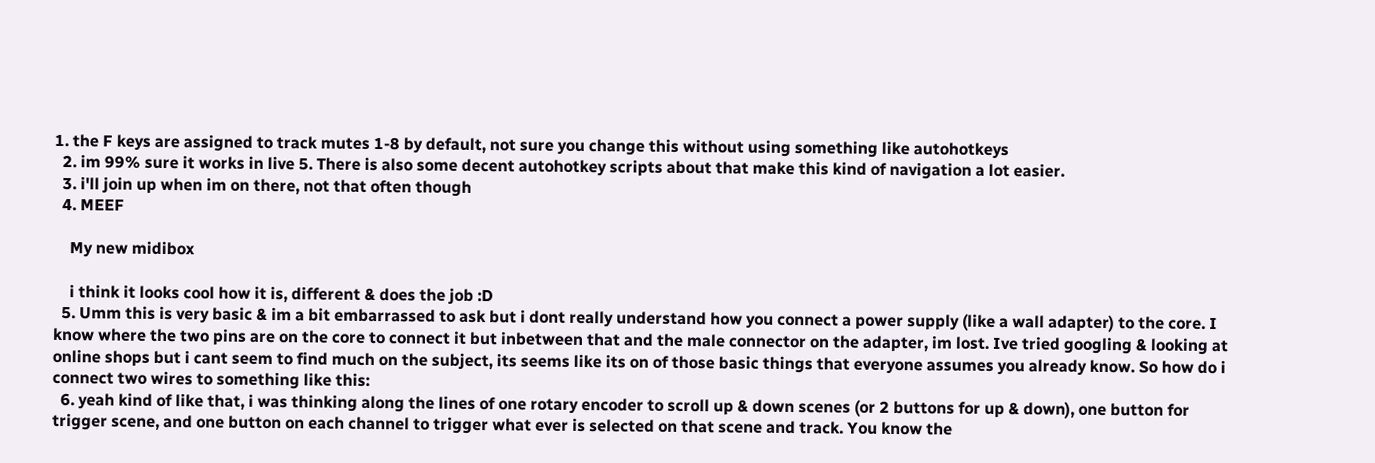1. the F keys are assigned to track mutes 1-8 by default, not sure you change this without using something like autohotkeys
  2. im 99% sure it works in live 5. There is also some decent autohotkey scripts about that make this kind of navigation a lot easier.
  3. i'll join up when im on there, not that often though
  4. MEEF

    My new midibox

    i think it looks cool how it is, different & does the job :D
  5. Umm this is very basic & im a bit embarrassed to ask but i dont really understand how you connect a power supply (like a wall adapter) to the core. I know where the two pins are on the core to connect it but inbetween that and the male connector on the adapter, im lost. Ive tried googling & looking at online shops but i cant seem to find much on the subject, its seems like its on of those basic things that everyone assumes you already know. So how do i connect two wires to something like this:
  6. yeah kind of like that, i was thinking along the lines of one rotary encoder to scroll up & down scenes (or 2 buttons for up & down), one button for trigger scene, and one button on each channel to trigger what ever is selected on that scene and track. You know the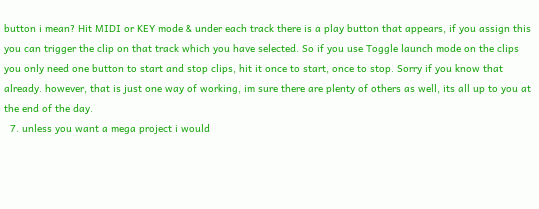button i mean? Hit MIDI or KEY mode & under each track there is a play button that appears, if you assign this you can trigger the clip on that track which you have selected. So if you use Toggle launch mode on the clips you only need one button to start and stop clips, hit it once to start, once to stop. Sorry if you know that already. however, that is just one way of working, im sure there are plenty of others as well, its all up to you at the end of the day.
  7. unless you want a mega project i would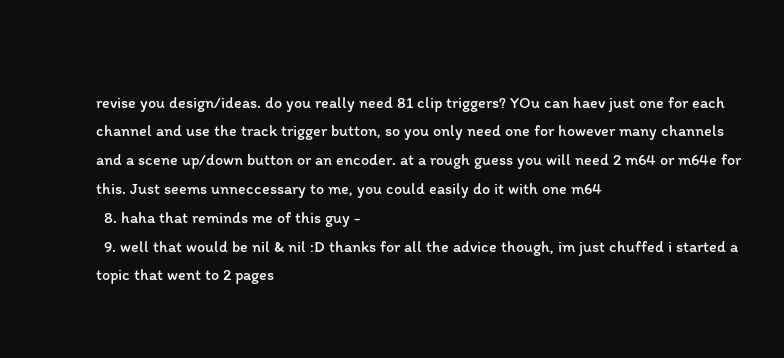revise you design/ideas. do you really need 81 clip triggers? YOu can haev just one for each channel and use the track trigger button, so you only need one for however many channels and a scene up/down button or an encoder. at a rough guess you will need 2 m64 or m64e for this. Just seems unneccessary to me, you could easily do it with one m64
  8. haha that reminds me of this guy -
  9. well that would be nil & nil :D thanks for all the advice though, im just chuffed i started a topic that went to 2 pages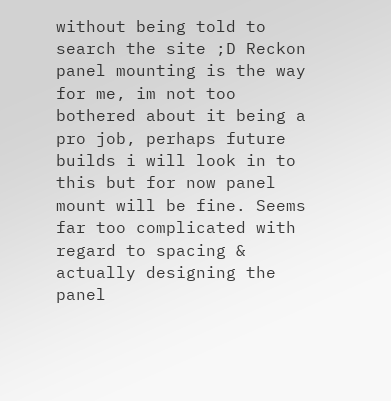without being told to search the site ;D Reckon panel mounting is the way for me, im not too bothered about it being a pro job, perhaps future builds i will look in to this but for now panel mount will be fine. Seems far too complicated with regard to spacing & actually designing the panel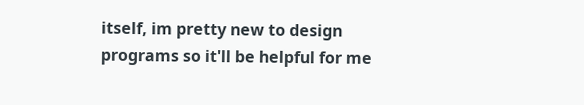itself, im pretty new to design programs so it'll be helpful for me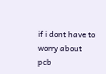if i dont have to worry about pcb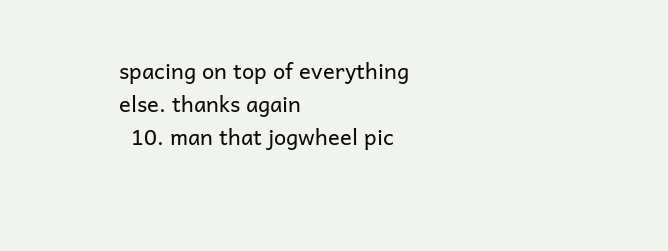spacing on top of everything else. thanks again
  10. man that jogwheel pic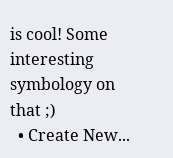is cool! Some interesting symbology on that ;)
  • Create New...